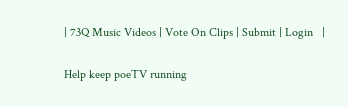| 73Q Music Videos | Vote On Clips | Submit | Login   |

Help keep poeTV running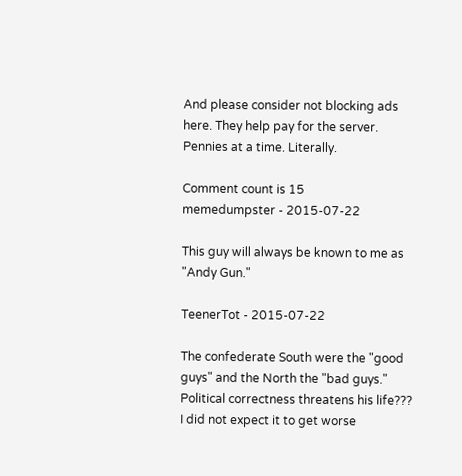And please consider not blocking ads here. They help pay for the server. Pennies at a time. Literally.

Comment count is 15
memedumpster - 2015-07-22

This guy will always be known to me as "Andy Gun."

TeenerTot - 2015-07-22

The confederate South were the "good guys" and the North the "bad guys."
Political correctness threatens his life???
I did not expect it to get worse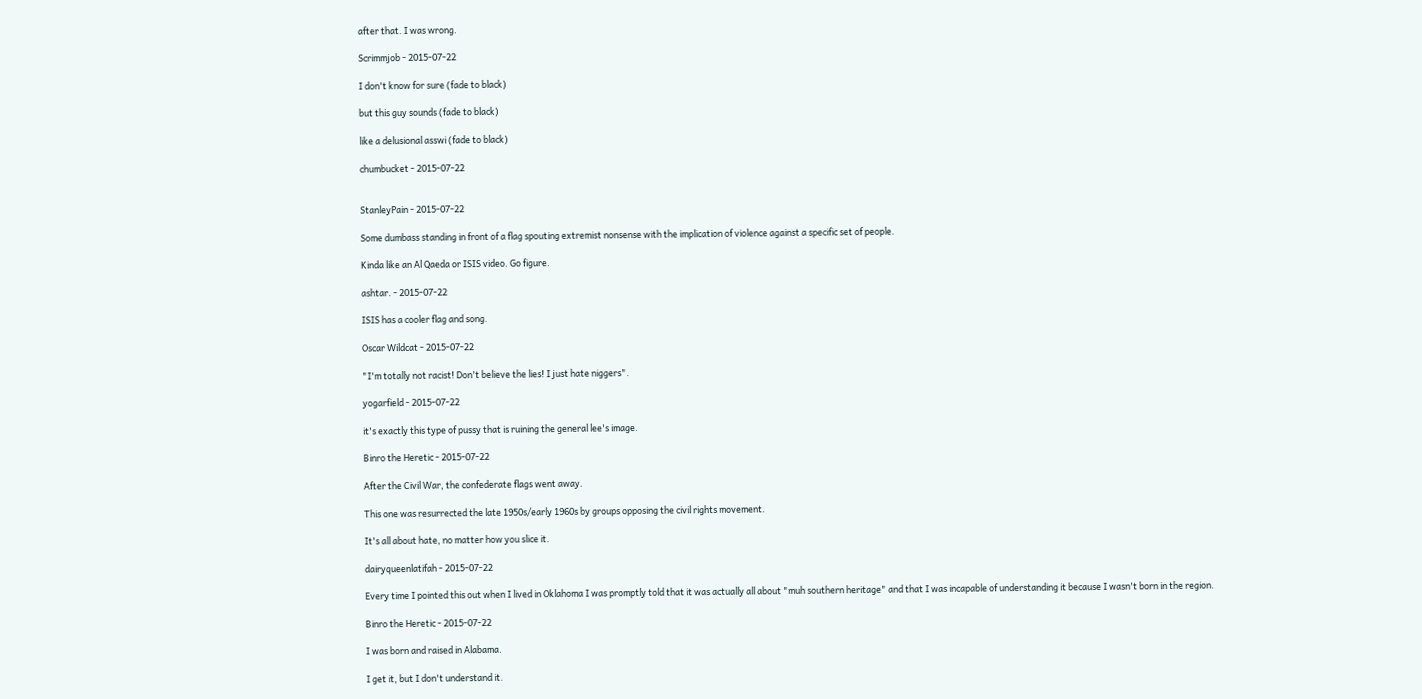after that. I was wrong.

Scrimmjob - 2015-07-22

I don't know for sure (fade to black)

but this guy sounds (fade to black)

like a delusional asswi (fade to black)

chumbucket - 2015-07-22


StanleyPain - 2015-07-22

Some dumbass standing in front of a flag spouting extremist nonsense with the implication of violence against a specific set of people.

Kinda like an Al Qaeda or ISIS video. Go figure.

ashtar. - 2015-07-22

ISIS has a cooler flag and song.

Oscar Wildcat - 2015-07-22

"I'm totally not racist! Don't believe the lies! I just hate niggers".

yogarfield - 2015-07-22

it's exactly this type of pussy that is ruining the general lee's image.

Binro the Heretic - 2015-07-22

After the Civil War, the confederate flags went away.

This one was resurrected the late 1950s/early 1960s by groups opposing the civil rights movement.

It's all about hate, no matter how you slice it.

dairyqueenlatifah - 2015-07-22

Every time I pointed this out when I lived in Oklahoma I was promptly told that it was actually all about "muh southern heritage" and that I was incapable of understanding it because I wasn't born in the region.

Binro the Heretic - 2015-07-22

I was born and raised in Alabama.

I get it, but I don't understand it.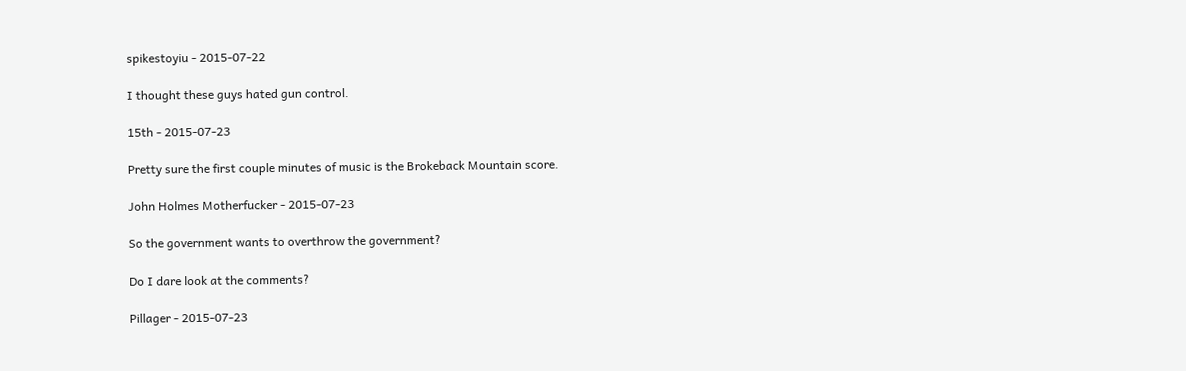spikestoyiu - 2015-07-22

I thought these guys hated gun control.

15th - 2015-07-23

Pretty sure the first couple minutes of music is the Brokeback Mountain score.

John Holmes Motherfucker - 2015-07-23

So the government wants to overthrow the government?

Do I dare look at the comments?

Pillager - 2015-07-23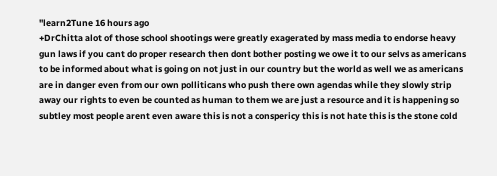"learn2Tune 16 hours ago
+DrChitta alot of those school shootings were greatly exagerated by mass media to endorse heavy gun laws if you cant do proper research then dont bother posting we owe it to our selvs as americans to be informed about what is going on not just in our country but the world as well we as americans are in danger even from our own polliticans who push there own agendas while they slowly strip away our rights to even be counted as human to them we are just a resource and it is happening so subtley most people arent even aware this is not a conspericy this is not hate this is the stone cold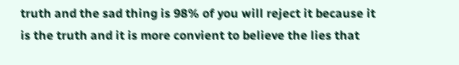truth and the sad thing is 98% of you will reject it because it is the truth and it is more convient to believe the lies that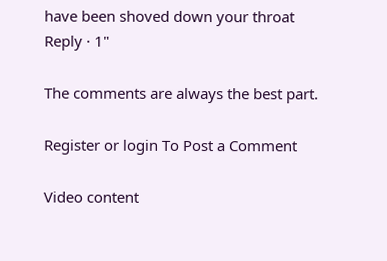have been shoved down your throat
Reply · 1"

The comments are always the best part.

Register or login To Post a Comment

Video content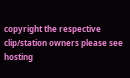copyright the respective clip/station owners please see hosting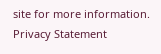site for more information.
Privacy Statement